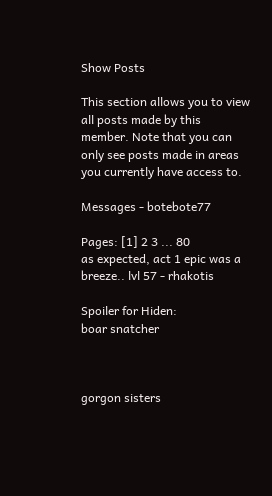Show Posts

This section allows you to view all posts made by this member. Note that you can only see posts made in areas you currently have access to.

Messages - botebote77

Pages: [1] 2 3 ... 80
as expected, act 1 epic was a breeze.. lvl 57 - rhakotis

Spoiler for Hiden:
boar snatcher



gorgon sisters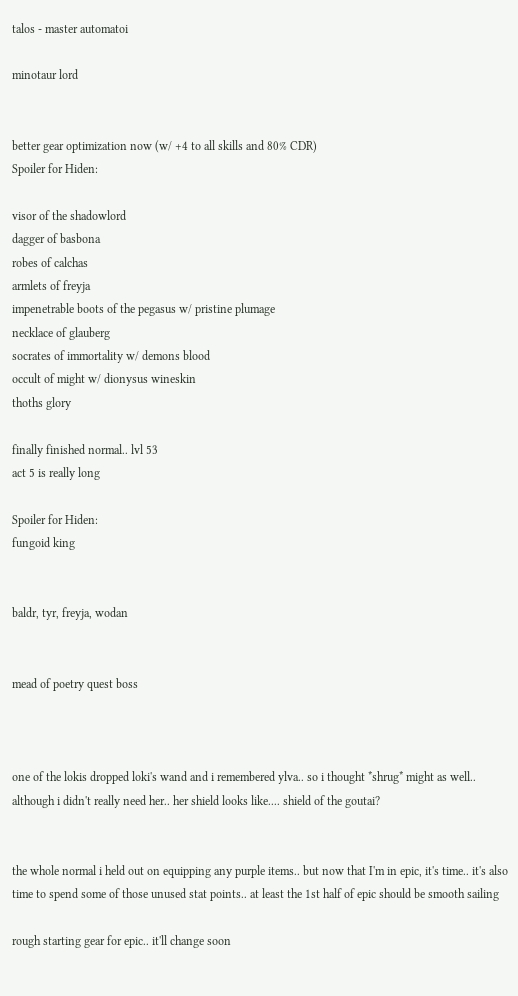talos - master automatoi

minotaur lord


better gear optimization now (w/ +4 to all skills and 80% CDR)
Spoiler for Hiden:

visor of the shadowlord
dagger of basbona
robes of calchas
armlets of freyja
impenetrable boots of the pegasus w/ pristine plumage
necklace of glauberg
socrates of immortality w/ demons blood
occult of might w/ dionysus wineskin
thoths glory

finally finished normal.. lvl 53
act 5 is really long

Spoiler for Hiden:
fungoid king


baldr, tyr, freyja, wodan


mead of poetry quest boss



one of the lokis dropped loki's wand and i remembered ylva.. so i thought *shrug* might as well.. although i didn't really need her.. her shield looks like.... shield of the goutai?


the whole normal i held out on equipping any purple items.. but now that I'm in epic, it's time.. it's also time to spend some of those unused stat points.. at least the 1st half of epic should be smooth sailing

rough starting gear for epic.. it'll change soon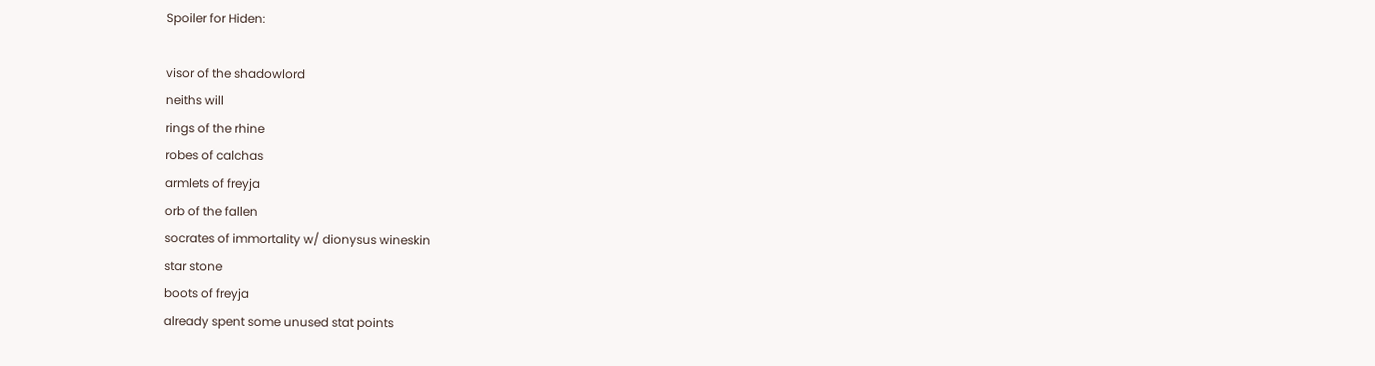Spoiler for Hiden:

visor of the shadowlord
neiths will
rings of the rhine
robes of calchas
armlets of freyja
orb of the fallen
socrates of immortality w/ dionysus wineskin
star stone
boots of freyja
already spent some unused stat points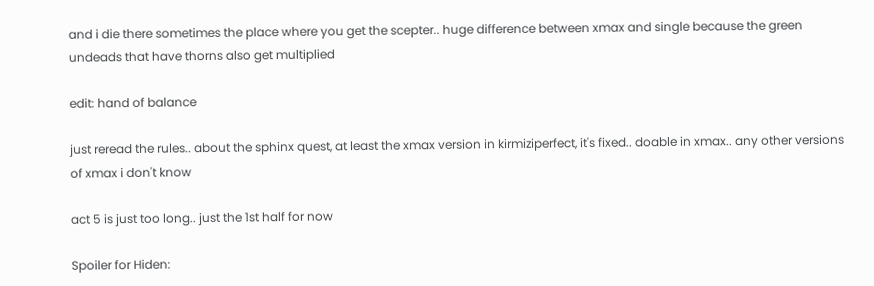and i die there sometimes the place where you get the scepter.. huge difference between xmax and single because the green undeads that have thorns also get multiplied

edit: hand of balance

just reread the rules.. about the sphinx quest, at least the xmax version in kirmiziperfect, it's fixed.. doable in xmax.. any other versions of xmax i don't know

act 5 is just too long.. just the 1st half for now

Spoiler for Hiden: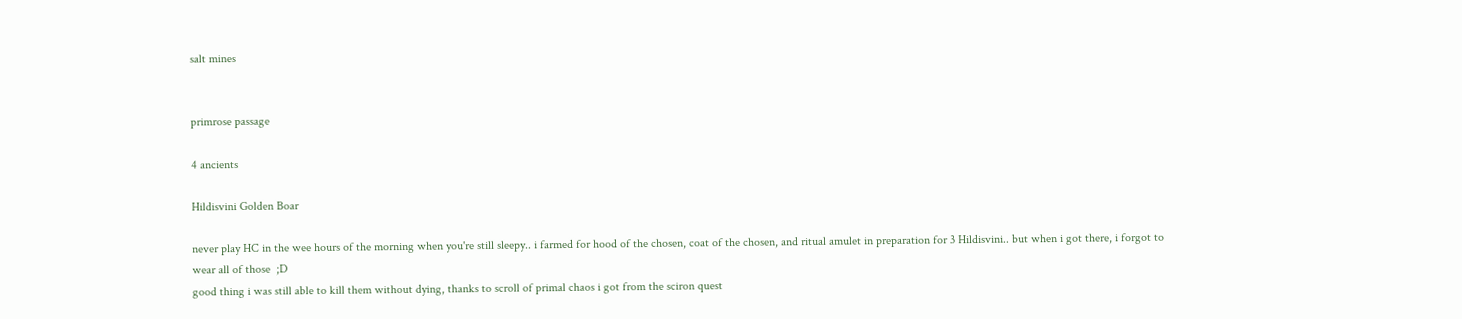salt mines


primrose passage

4 ancients

Hildisvini Golden Boar

never play HC in the wee hours of the morning when you're still sleepy.. i farmed for hood of the chosen, coat of the chosen, and ritual amulet in preparation for 3 Hildisvini.. but when i got there, i forgot to wear all of those  ;D
good thing i was still able to kill them without dying, thanks to scroll of primal chaos i got from the sciron quest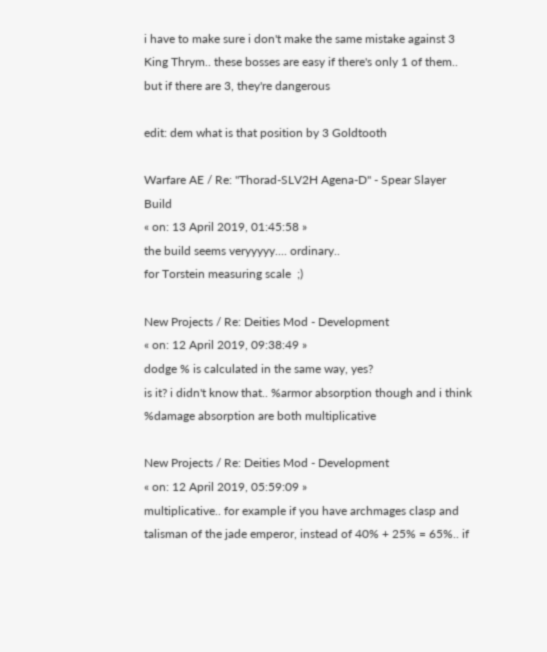i have to make sure i don't make the same mistake against 3 King Thrym.. these bosses are easy if there's only 1 of them.. but if there are 3, they're dangerous

edit: dem what is that position by 3 Goldtooth

Warfare AE / Re: "Thorad-SLV2H Agena-D" - Spear Slayer Build
« on: 13 April 2019, 01:45:58 »
the build seems veryyyyy.... ordinary..
for Torstein measuring scale  ;)

New Projects / Re: Deities Mod - Development
« on: 12 April 2019, 09:38:49 »
dodge % is calculated in the same way, yes?
is it? i didn't know that.. %armor absorption though and i think %damage absorption are both multiplicative

New Projects / Re: Deities Mod - Development
« on: 12 April 2019, 05:59:09 »
multiplicative.. for example if you have archmages clasp and talisman of the jade emperor, instead of 40% + 25% = 65%.. if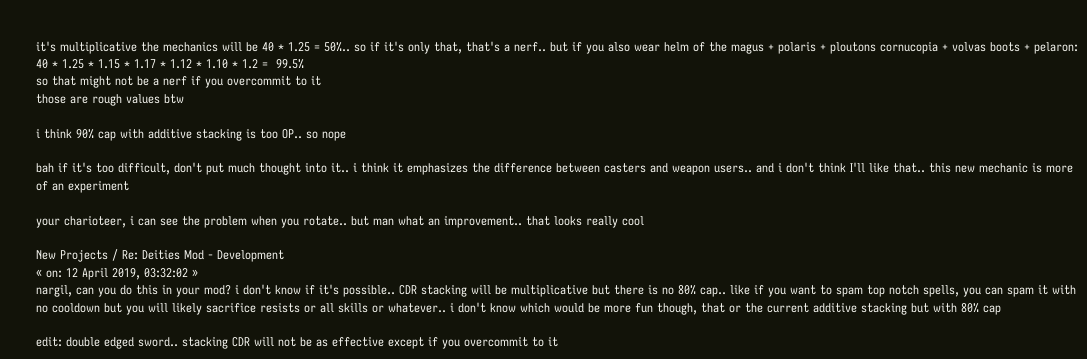it's multiplicative the mechanics will be 40 * 1.25 = 50%.. so if it's only that, that's a nerf.. but if you also wear helm of the magus + polaris + ploutons cornucopia + volvas boots + pelaron:
40 * 1.25 * 1.15 * 1.17 * 1.12 * 1.10 * 1.2 =  99.5%
so that might not be a nerf if you overcommit to it
those are rough values btw

i think 90% cap with additive stacking is too OP.. so nope

bah if it's too difficult, don't put much thought into it.. i think it emphasizes the difference between casters and weapon users.. and i don't think I'll like that.. this new mechanic is more of an experiment

your charioteer, i can see the problem when you rotate.. but man what an improvement.. that looks really cool

New Projects / Re: Deities Mod - Development
« on: 12 April 2019, 03:32:02 »
nargil, can you do this in your mod? i don't know if it's possible.. CDR stacking will be multiplicative but there is no 80% cap.. like if you want to spam top notch spells, you can spam it with no cooldown but you will likely sacrifice resists or all skills or whatever.. i don't know which would be more fun though, that or the current additive stacking but with 80% cap

edit: double edged sword.. stacking CDR will not be as effective except if you overcommit to it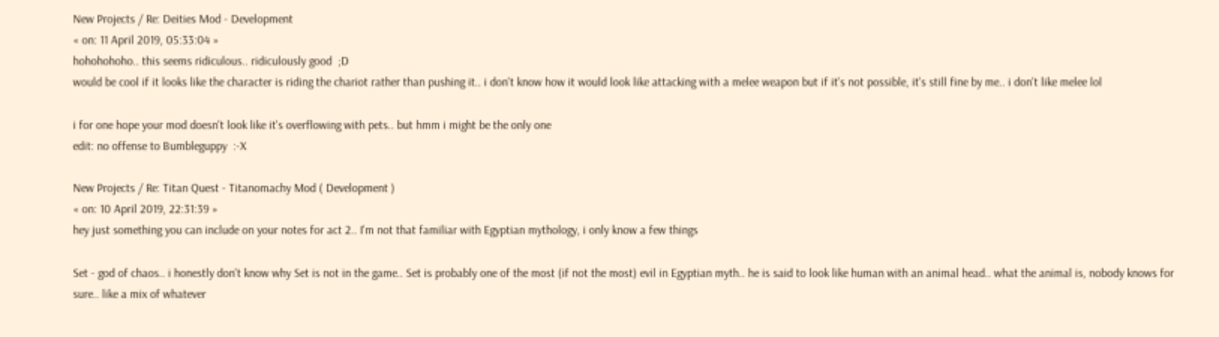New Projects / Re: Deities Mod - Development
« on: 11 April 2019, 05:33:04 »
hohohohoho.. this seems ridiculous.. ridiculously good  ;D
would be cool if it looks like the character is riding the chariot rather than pushing it.. i don't know how it would look like attacking with a melee weapon but if it's not possible, it's still fine by me.. i don't like melee lol

i for one hope your mod doesn't look like it's overflowing with pets.. but hmm i might be the only one
edit: no offense to Bumbleguppy  :-X

New Projects / Re: Titan Quest - Titanomachy Mod ( Development )
« on: 10 April 2019, 22:31:39 »
hey just something you can include on your notes for act 2.. I'm not that familiar with Egyptian mythology, i only know a few things

Set - god of chaos.. i honestly don't know why Set is not in the game.. Set is probably one of the most (if not the most) evil in Egyptian myth.. he is said to look like human with an animal head.. what the animal is, nobody knows for sure.. like a mix of whatever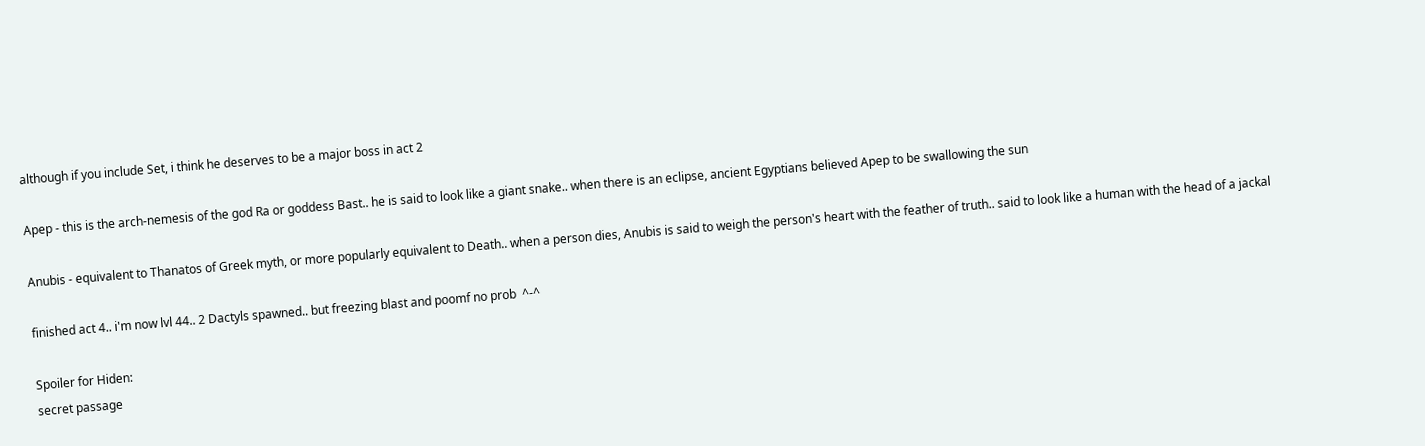although if you include Set, i think he deserves to be a major boss in act 2

Apep - this is the arch-nemesis of the god Ra or goddess Bast.. he is said to look like a giant snake.. when there is an eclipse, ancient Egyptians believed Apep to be swallowing the sun

Anubis - equivalent to Thanatos of Greek myth, or more popularly equivalent to Death.. when a person dies, Anubis is said to weigh the person's heart with the feather of truth.. said to look like a human with the head of a jackal

finished act 4.. i'm now lvl 44.. 2 Dactyls spawned.. but freezing blast and poomf no prob  ^-^

Spoiler for Hiden:
secret passage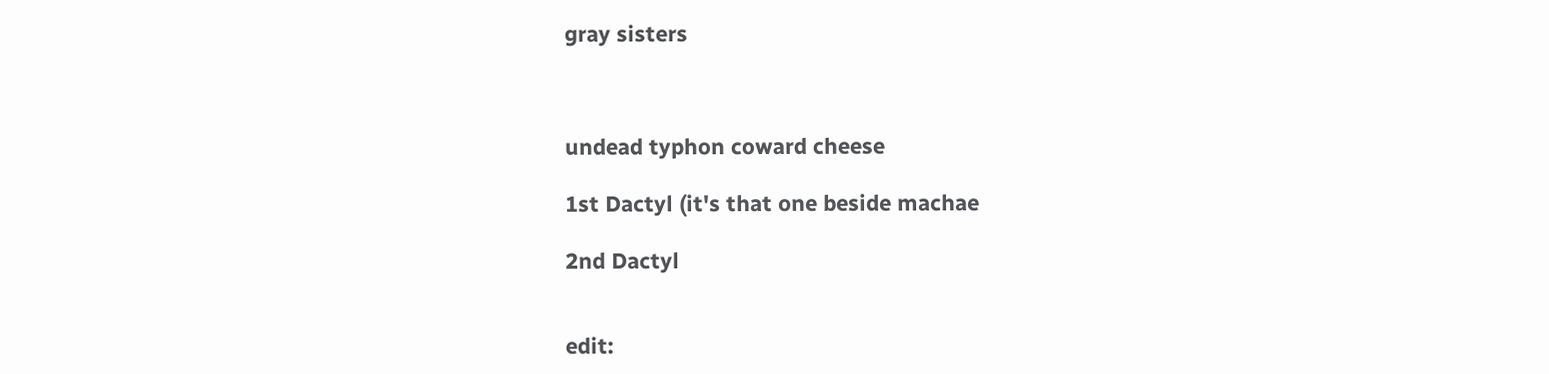gray sisters



undead typhon coward cheese

1st Dactyl (it's that one beside machae

2nd Dactyl


edit: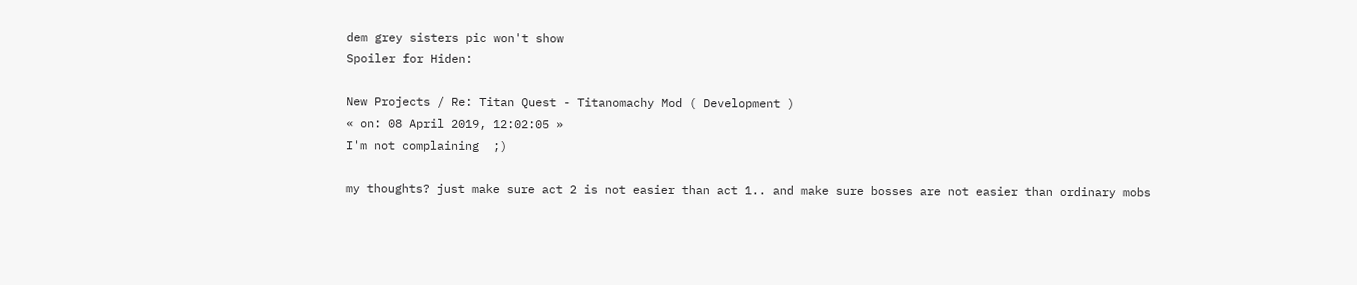dem grey sisters pic won't show
Spoiler for Hiden:

New Projects / Re: Titan Quest - Titanomachy Mod ( Development )
« on: 08 April 2019, 12:02:05 »
I'm not complaining  ;)

my thoughts? just make sure act 2 is not easier than act 1.. and make sure bosses are not easier than ordinary mobs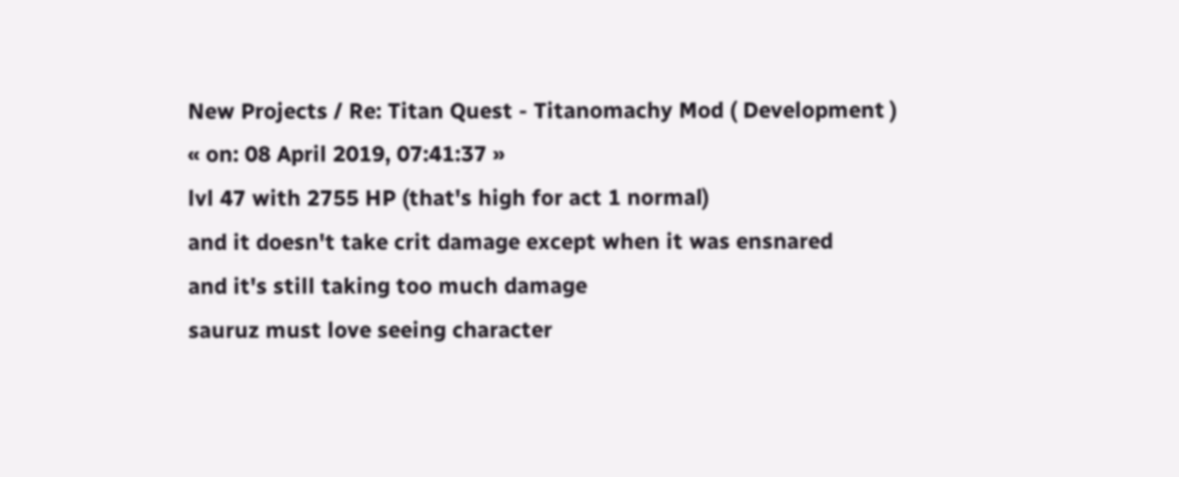New Projects / Re: Titan Quest - Titanomachy Mod ( Development )
« on: 08 April 2019, 07:41:37 »
lvl 47 with 2755 HP (that's high for act 1 normal)
and it doesn't take crit damage except when it was ensnared
and it's still taking too much damage
sauruz must love seeing character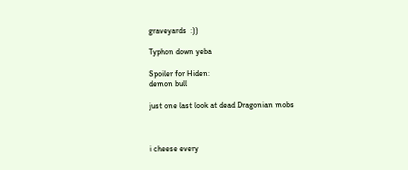graveyards  :))

Typhon down yeba

Spoiler for Hiden:
demon bull

just one last look at dead Dragonian mobs



i cheese every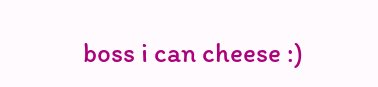boss i can cheese :)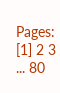Pages: [1] 2 3 ... 80